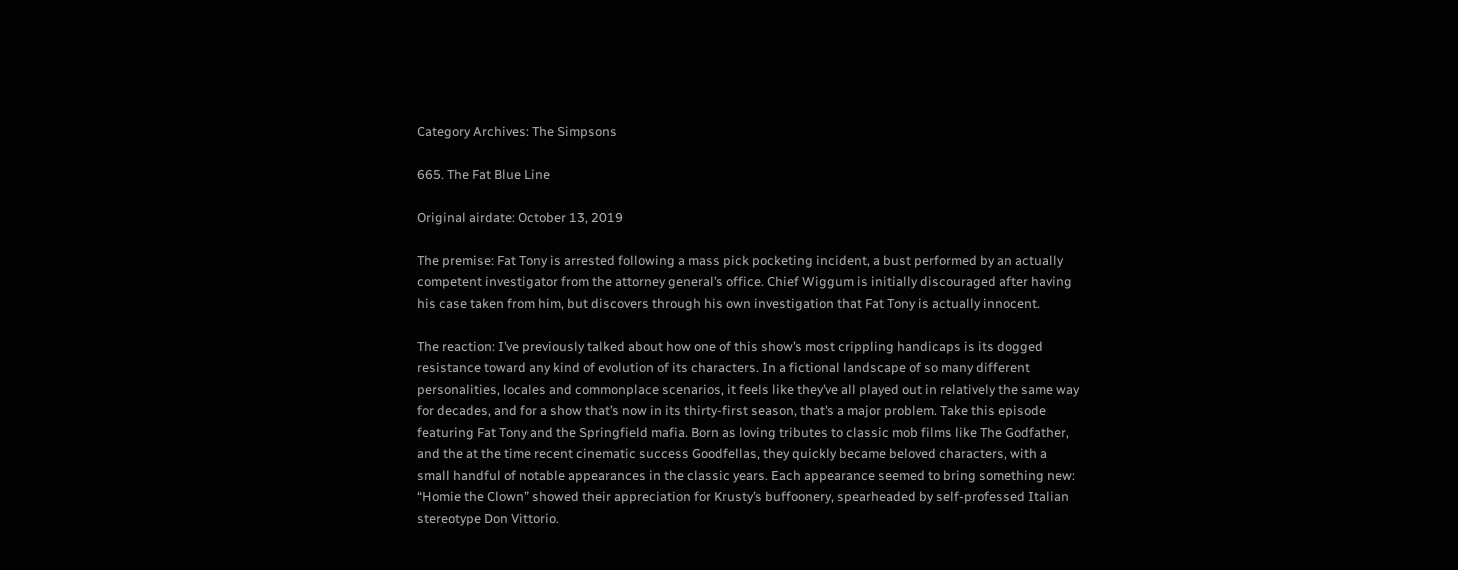Category Archives: The Simpsons

665. The Fat Blue Line

Original airdate: October 13, 2019

The premise: Fat Tony is arrested following a mass pick pocketing incident, a bust performed by an actually competent investigator from the attorney general’s office. Chief Wiggum is initially discouraged after having his case taken from him, but discovers through his own investigation that Fat Tony is actually innocent.

The reaction: I’ve previously talked about how one of this show’s most crippling handicaps is its dogged resistance toward any kind of evolution of its characters. In a fictional landscape of so many different personalities, locales and commonplace scenarios, it feels like they’ve all played out in relatively the same way for decades, and for a show that’s now in its thirty-first season, that’s a major problem. Take this episode featuring Fat Tony and the Springfield mafia. Born as loving tributes to classic mob films like The Godfather, and the at the time recent cinematic success Goodfellas, they quickly became beloved characters, with a small handful of notable appearances in the classic years. Each appearance seemed to bring something new: “Homie the Clown” showed their appreciation for Krusty’s buffoonery, spearheaded by self-professed Italian stereotype Don Vittorio.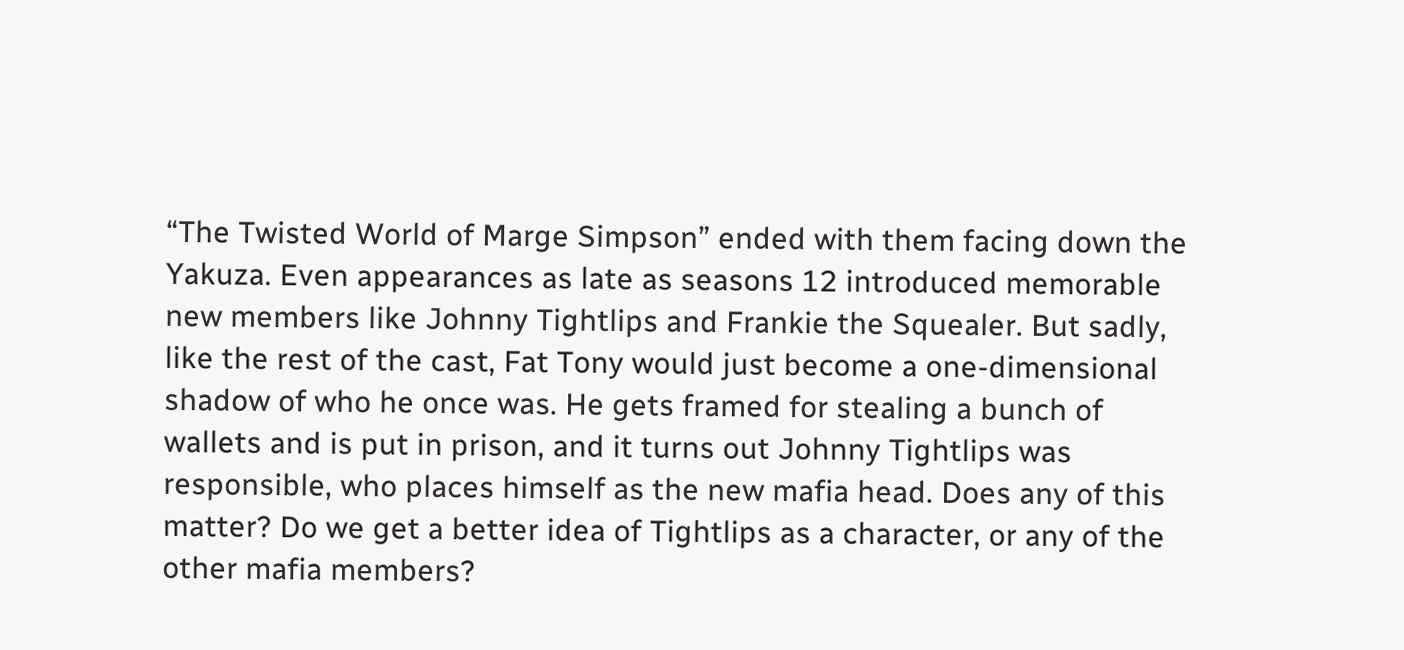“The Twisted World of Marge Simpson” ended with them facing down the Yakuza. Even appearances as late as seasons 12 introduced memorable new members like Johnny Tightlips and Frankie the Squealer. But sadly, like the rest of the cast, Fat Tony would just become a one-dimensional shadow of who he once was. He gets framed for stealing a bunch of wallets and is put in prison, and it turns out Johnny Tightlips was responsible, who places himself as the new mafia head. Does any of this matter? Do we get a better idea of Tightlips as a character, or any of the other mafia members?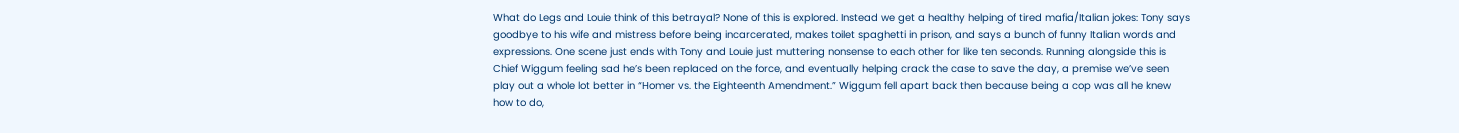What do Legs and Louie think of this betrayal? None of this is explored. Instead we get a healthy helping of tired mafia/Italian jokes: Tony says goodbye to his wife and mistress before being incarcerated, makes toilet spaghetti in prison, and says a bunch of funny Italian words and expressions. One scene just ends with Tony and Louie just muttering nonsense to each other for like ten seconds. Running alongside this is Chief Wiggum feeling sad he’s been replaced on the force, and eventually helping crack the case to save the day, a premise we’ve seen play out a whole lot better in “Homer vs. the Eighteenth Amendment.” Wiggum fell apart back then because being a cop was all he knew how to do,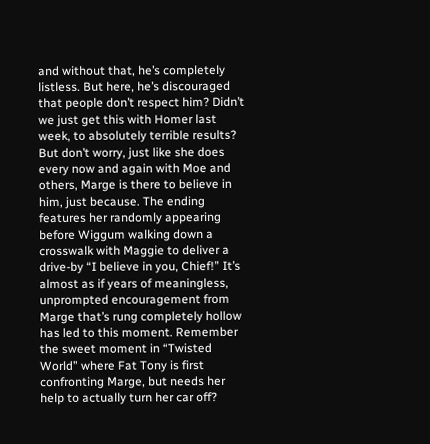and without that, he’s completely listless. But here, he’s discouraged that people don’t respect him? Didn’t we just get this with Homer last week, to absolutely terrible results? But don’t worry, just like she does every now and again with Moe and others, Marge is there to believe in him, just because. The ending features her randomly appearing before Wiggum walking down a crosswalk with Maggie to deliver a drive-by “I believe in you, Chief!” It’s almost as if years of meaningless, unprompted encouragement from Marge that’s rung completely hollow has led to this moment. Remember the sweet moment in “Twisted World” where Fat Tony is first confronting Marge, but needs her help to actually turn her car off?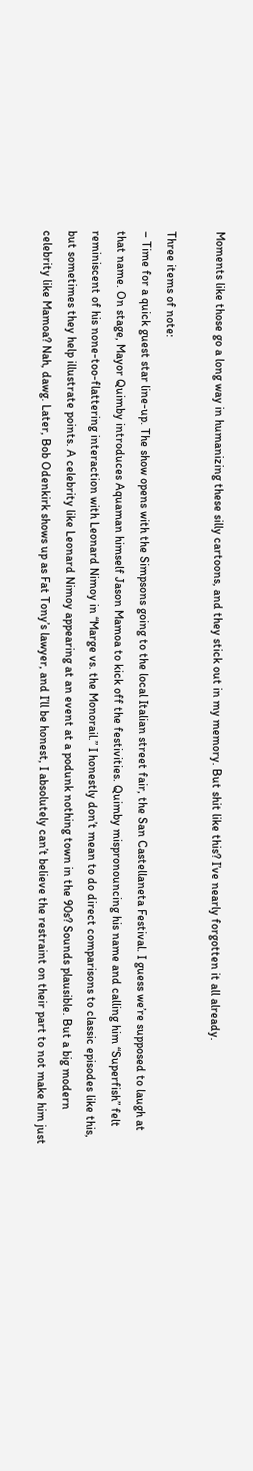Moments like those go a long way in humanizing these silly cartoons, and they stick out in my memory. But shit like this? I’ve nearly forgotten it all already.

Three items of note:
– Time for a quick guest star line-up. The show opens with the Simpsons going to the local Italian street fair, the San Castellaneta Festival. I guess we’re supposed to laugh at that name. On stage, Mayor Quimby introduces Aquaman himself Jason Mamoa to kick off the festivities. Quimby mispronouncing his name and calling him “Superfish” felt reminiscent of his none-too-flattering interaction with Leonard Nimoy in “Marge vs. the Monorail.” I honestly don’t mean to do direct comparisons to classic episodes like this, but sometimes they help illustrate points. A celebrity like Leonard Nimoy appearing at an event at a podunk nothing town in the 90s? Sounds plausible. But a big modern celebrity like Mamoa? Nah, dawg. Later, Bob Odenkirk shows up as Fat Tony’s lawyer, and I’ll be honest, I absolutely can’t believe the restraint on their part to not make him just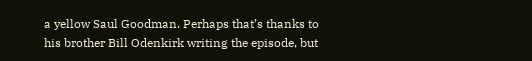a yellow Saul Goodman. Perhaps that’s thanks to his brother Bill Odenkirk writing the episode, but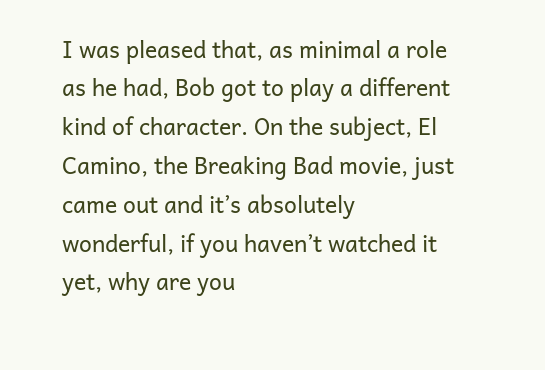I was pleased that, as minimal a role as he had, Bob got to play a different kind of character. On the subject, El Camino, the Breaking Bad movie, just came out and it’s absolutely wonderful, if you haven’t watched it yet, why are you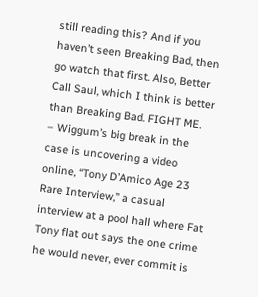still reading this? And if you haven’t seen Breaking Bad, then go watch that first. Also, Better Call Saul, which I think is better than Breaking Bad. FIGHT ME.
– Wiggum’s big break in the case is uncovering a video online, “Tony D’Amico Age 23 Rare Interview,” a casual interview at a pool hall where Fat Tony flat out says the one crime he would never, ever commit is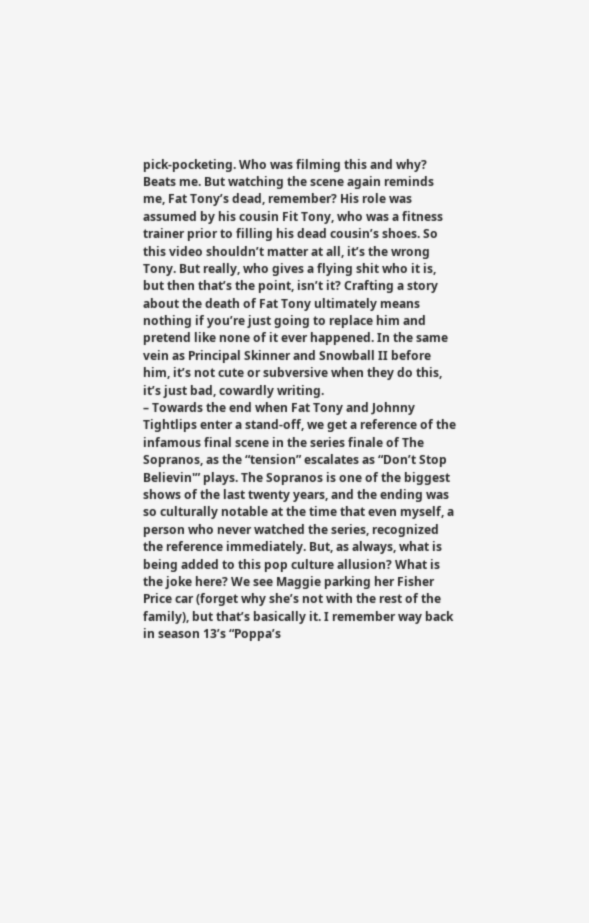pick-pocketing. Who was filming this and why? Beats me. But watching the scene again reminds me, Fat Tony’s dead, remember? His role was assumed by his cousin Fit Tony, who was a fitness trainer prior to filling his dead cousin’s shoes. So this video shouldn’t matter at all, it’s the wrong Tony. But really, who gives a flying shit who it is, but then that’s the point, isn’t it? Crafting a story about the death of Fat Tony ultimately means nothing if you’re just going to replace him and pretend like none of it ever happened. In the same vein as Principal Skinner and Snowball II before him, it’s not cute or subversive when they do this, it’s just bad, cowardly writing.
– Towards the end when Fat Tony and Johnny Tightlips enter a stand-off, we get a reference of the infamous final scene in the series finale of The Sopranos, as the “tension” escalates as “Don’t Stop Believin'” plays. The Sopranos is one of the biggest shows of the last twenty years, and the ending was so culturally notable at the time that even myself, a person who never watched the series, recognized the reference immediately. But, as always, what is being added to this pop culture allusion? What is the joke here? We see Maggie parking her Fisher Price car (forget why she’s not with the rest of the family), but that’s basically it. I remember way back in season 13’s “Poppa’s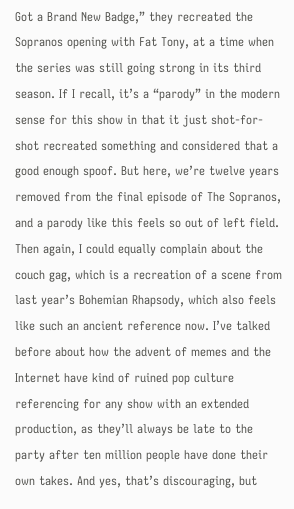Got a Brand New Badge,” they recreated the Sopranos opening with Fat Tony, at a time when the series was still going strong in its third season. If I recall, it’s a “parody” in the modern sense for this show in that it just shot-for-shot recreated something and considered that a good enough spoof. But here, we’re twelve years removed from the final episode of The Sopranos, and a parody like this feels so out of left field. Then again, I could equally complain about the couch gag, which is a recreation of a scene from last year’s Bohemian Rhapsody, which also feels like such an ancient reference now. I’ve talked before about how the advent of memes and the Internet have kind of ruined pop culture referencing for any show with an extended production, as they’ll always be late to the party after ten million people have done their own takes. And yes, that’s discouraging, but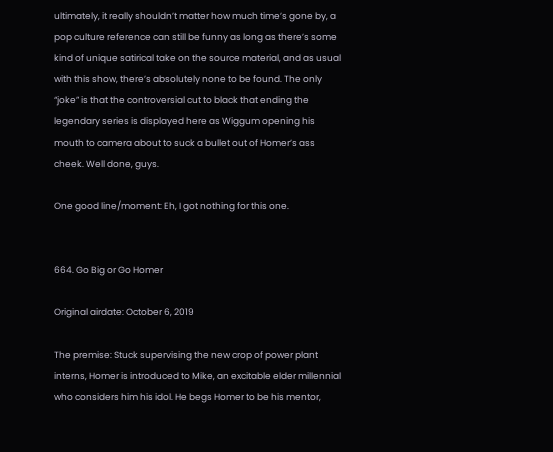ultimately, it really shouldn’t matter how much time’s gone by, a pop culture reference can still be funny as long as there’s some kind of unique satirical take on the source material, and as usual with this show, there’s absolutely none to be found. The only “joke” is that the controversial cut to black that ending the legendary series is displayed here as Wiggum opening his mouth to camera about to suck a bullet out of Homer’s ass cheek. Well done, guys.

One good line/moment: Eh, I got nothing for this one.


664. Go Big or Go Homer

Original airdate: October 6, 2019

The premise: Stuck supervising the new crop of power plant interns, Homer is introduced to Mike, an excitable elder millennial who considers him his idol. He begs Homer to be his mentor,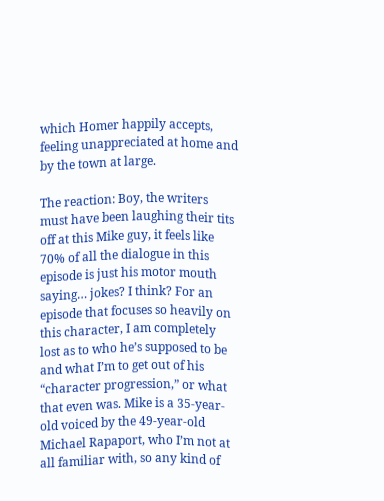which Homer happily accepts, feeling unappreciated at home and by the town at large.

The reaction: Boy, the writers must have been laughing their tits off at this Mike guy, it feels like 70% of all the dialogue in this episode is just his motor mouth saying… jokes? I think? For an episode that focuses so heavily on this character, I am completely lost as to who he’s supposed to be and what I’m to get out of his “character progression,” or what that even was. Mike is a 35-year-old voiced by the 49-year-old Michael Rapaport, who I’m not at all familiar with, so any kind of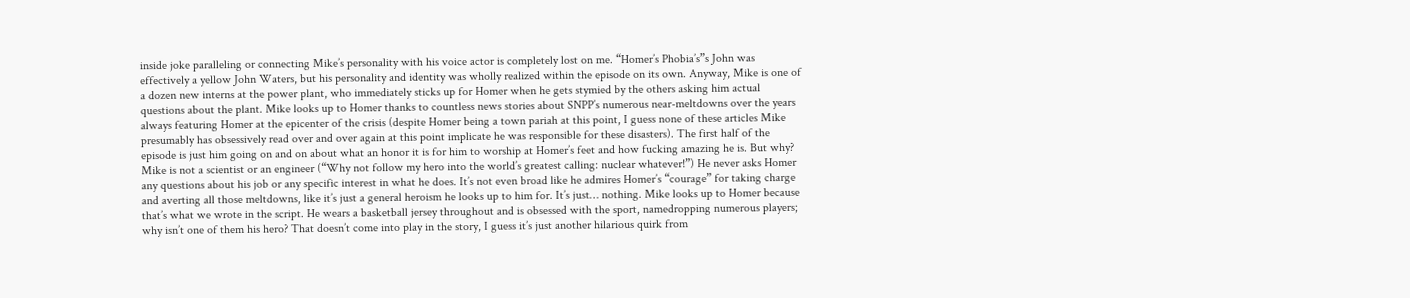inside joke paralleling or connecting Mike’s personality with his voice actor is completely lost on me. “Homer’s Phobia’s”s John was effectively a yellow John Waters, but his personality and identity was wholly realized within the episode on its own. Anyway, Mike is one of a dozen new interns at the power plant, who immediately sticks up for Homer when he gets stymied by the others asking him actual questions about the plant. Mike looks up to Homer thanks to countless news stories about SNPP’s numerous near-meltdowns over the years always featuring Homer at the epicenter of the crisis (despite Homer being a town pariah at this point, I guess none of these articles Mike presumably has obsessively read over and over again at this point implicate he was responsible for these disasters). The first half of the episode is just him going on and on about what an honor it is for him to worship at Homer’s feet and how fucking amazing he is. But why? Mike is not a scientist or an engineer (“Why not follow my hero into the world’s greatest calling: nuclear whatever!”) He never asks Homer any questions about his job or any specific interest in what he does. It’s not even broad like he admires Homer’s “courage” for taking charge and averting all those meltdowns, like it’s just a general heroism he looks up to him for. It’s just… nothing. Mike looks up to Homer because that’s what we wrote in the script. He wears a basketball jersey throughout and is obsessed with the sport, namedropping numerous players; why isn’t one of them his hero? That doesn’t come into play in the story, I guess it’s just another hilarious quirk from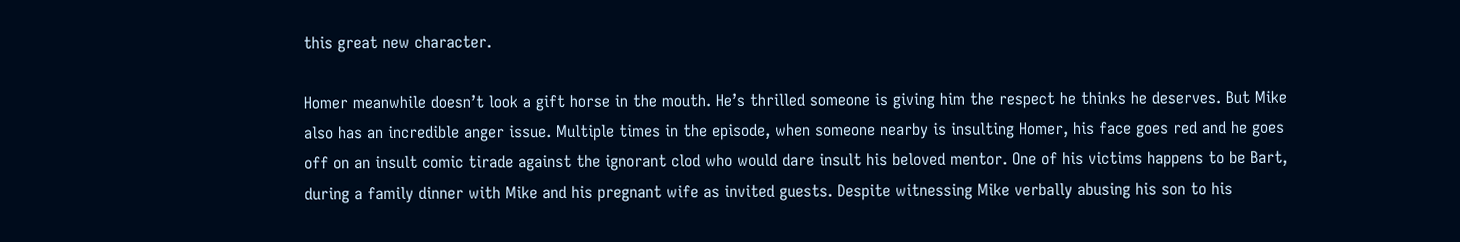this great new character.

Homer meanwhile doesn’t look a gift horse in the mouth. He’s thrilled someone is giving him the respect he thinks he deserves. But Mike also has an incredible anger issue. Multiple times in the episode, when someone nearby is insulting Homer, his face goes red and he goes off on an insult comic tirade against the ignorant clod who would dare insult his beloved mentor. One of his victims happens to be Bart, during a family dinner with Mike and his pregnant wife as invited guests. Despite witnessing Mike verbally abusing his son to his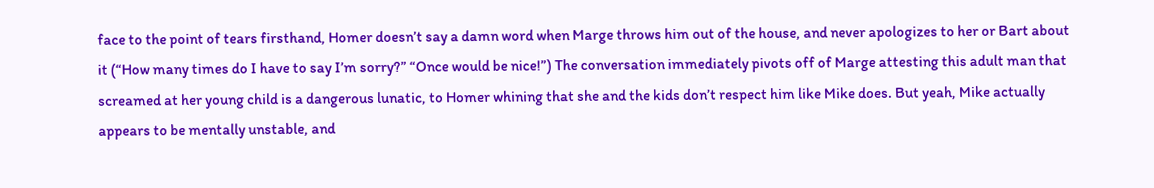face to the point of tears firsthand, Homer doesn’t say a damn word when Marge throws him out of the house, and never apologizes to her or Bart about it (“How many times do I have to say I’m sorry?” “Once would be nice!”) The conversation immediately pivots off of Marge attesting this adult man that screamed at her young child is a dangerous lunatic, to Homer whining that she and the kids don’t respect him like Mike does. But yeah, Mike actually appears to be mentally unstable, and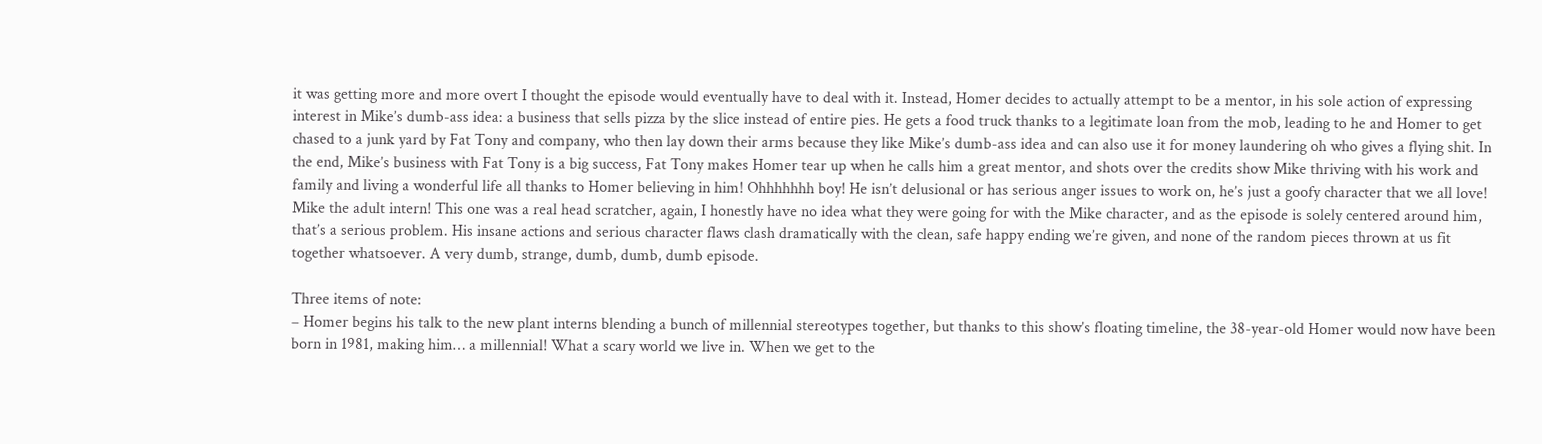it was getting more and more overt I thought the episode would eventually have to deal with it. Instead, Homer decides to actually attempt to be a mentor, in his sole action of expressing interest in Mike’s dumb-ass idea: a business that sells pizza by the slice instead of entire pies. He gets a food truck thanks to a legitimate loan from the mob, leading to he and Homer to get chased to a junk yard by Fat Tony and company, who then lay down their arms because they like Mike’s dumb-ass idea and can also use it for money laundering oh who gives a flying shit. In the end, Mike’s business with Fat Tony is a big success, Fat Tony makes Homer tear up when he calls him a great mentor, and shots over the credits show Mike thriving with his work and family and living a wonderful life all thanks to Homer believing in him! Ohhhhhhh boy! He isn’t delusional or has serious anger issues to work on, he’s just a goofy character that we all love! Mike the adult intern! This one was a real head scratcher, again, I honestly have no idea what they were going for with the Mike character, and as the episode is solely centered around him, that’s a serious problem. His insane actions and serious character flaws clash dramatically with the clean, safe happy ending we’re given, and none of the random pieces thrown at us fit together whatsoever. A very dumb, strange, dumb, dumb, dumb episode.

Three items of note:
– Homer begins his talk to the new plant interns blending a bunch of millennial stereotypes together, but thanks to this show’s floating timeline, the 38-year-old Homer would now have been born in 1981, making him… a millennial! What a scary world we live in. When we get to the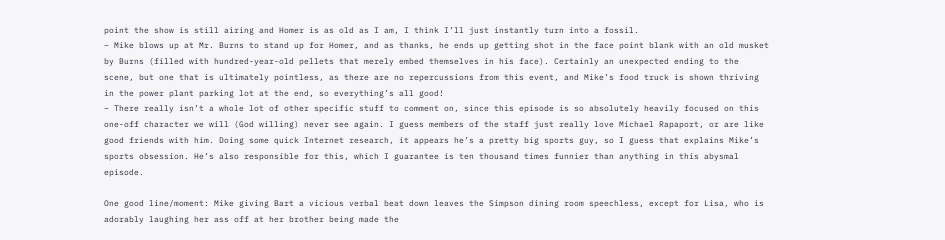point the show is still airing and Homer is as old as I am, I think I’ll just instantly turn into a fossil.
– Mike blows up at Mr. Burns to stand up for Homer, and as thanks, he ends up getting shot in the face point blank with an old musket by Burns (filled with hundred-year-old pellets that merely embed themselves in his face). Certainly an unexpected ending to the scene, but one that is ultimately pointless, as there are no repercussions from this event, and Mike’s food truck is shown thriving in the power plant parking lot at the end, so everything’s all good!
– There really isn’t a whole lot of other specific stuff to comment on, since this episode is so absolutely heavily focused on this one-off character we will (God willing) never see again. I guess members of the staff just really love Michael Rapaport, or are like good friends with him. Doing some quick Internet research, it appears he’s a pretty big sports guy, so I guess that explains Mike’s sports obsession. He’s also responsible for this, which I guarantee is ten thousand times funnier than anything in this abysmal episode.

One good line/moment: Mike giving Bart a vicious verbal beat down leaves the Simpson dining room speechless, except for Lisa, who is adorably laughing her ass off at her brother being made the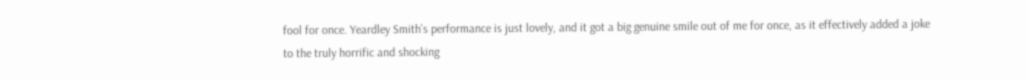fool for once. Yeardley Smith’s performance is just lovely, and it got a big genuine smile out of me for once, as it effectively added a joke to the truly horrific and shocking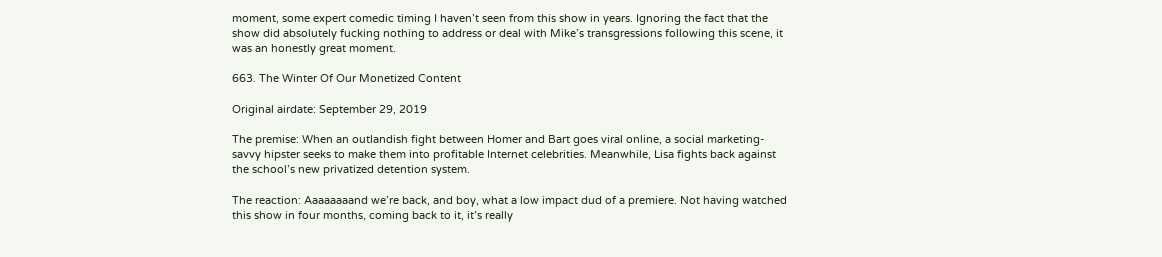moment, some expert comedic timing I haven’t seen from this show in years. Ignoring the fact that the show did absolutely fucking nothing to address or deal with Mike’s transgressions following this scene, it was an honestly great moment.

663. The Winter Of Our Monetized Content

Original airdate: September 29, 2019

The premise: When an outlandish fight between Homer and Bart goes viral online, a social marketing-savvy hipster seeks to make them into profitable Internet celebrities. Meanwhile, Lisa fights back against the school’s new privatized detention system.

The reaction: Aaaaaaaand we’re back, and boy, what a low impact dud of a premiere. Not having watched this show in four months, coming back to it, it’s really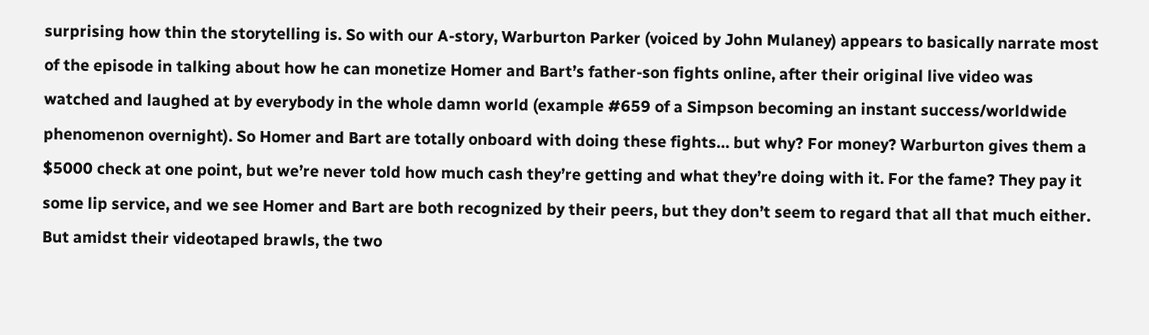surprising how thin the storytelling is. So with our A-story, Warburton Parker (voiced by John Mulaney) appears to basically narrate most of the episode in talking about how he can monetize Homer and Bart’s father-son fights online, after their original live video was watched and laughed at by everybody in the whole damn world (example #659 of a Simpson becoming an instant success/worldwide phenomenon overnight). So Homer and Bart are totally onboard with doing these fights… but why? For money? Warburton gives them a $5000 check at one point, but we’re never told how much cash they’re getting and what they’re doing with it. For the fame? They pay it some lip service, and we see Homer and Bart are both recognized by their peers, but they don’t seem to regard that all that much either. But amidst their videotaped brawls, the two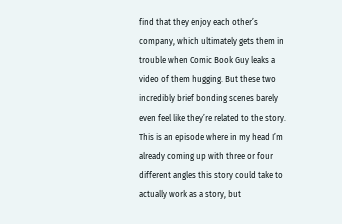find that they enjoy each other’s company, which ultimately gets them in trouble when Comic Book Guy leaks a video of them hugging. But these two incredibly brief bonding scenes barely even feel like they’re related to the story. This is an episode where in my head I’m already coming up with three or four different angles this story could take to actually work as a story, but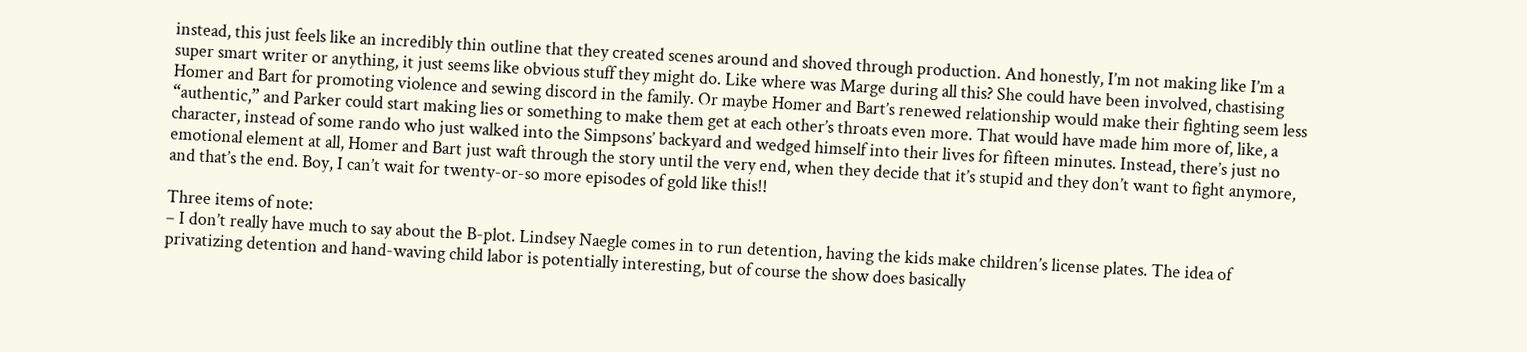instead, this just feels like an incredibly thin outline that they created scenes around and shoved through production. And honestly, I’m not making like I’m a super smart writer or anything, it just seems like obvious stuff they might do. Like where was Marge during all this? She could have been involved, chastising Homer and Bart for promoting violence and sewing discord in the family. Or maybe Homer and Bart’s renewed relationship would make their fighting seem less “authentic,” and Parker could start making lies or something to make them get at each other’s throats even more. That would have made him more of, like, a character, instead of some rando who just walked into the Simpsons’ backyard and wedged himself into their lives for fifteen minutes. Instead, there’s just no emotional element at all, Homer and Bart just waft through the story until the very end, when they decide that it’s stupid and they don’t want to fight anymore, and that’s the end. Boy, I can’t wait for twenty-or-so more episodes of gold like this!!

Three items of note:
– I don’t really have much to say about the B-plot. Lindsey Naegle comes in to run detention, having the kids make children’s license plates. The idea of privatizing detention and hand-waving child labor is potentially interesting, but of course the show does basically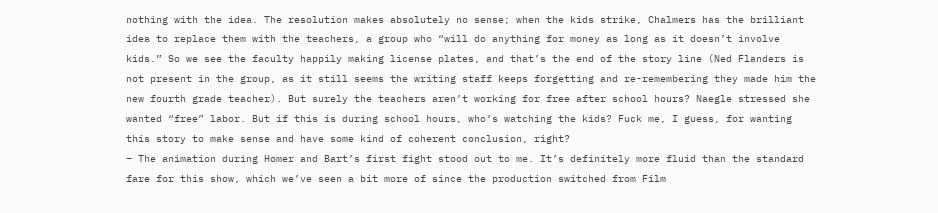nothing with the idea. The resolution makes absolutely no sense; when the kids strike, Chalmers has the brilliant idea to replace them with the teachers, a group who “will do anything for money as long as it doesn’t involve kids.” So we see the faculty happily making license plates, and that’s the end of the story line (Ned Flanders is not present in the group, as it still seems the writing staff keeps forgetting and re-remembering they made him the new fourth grade teacher). But surely the teachers aren’t working for free after school hours? Naegle stressed she wanted “free” labor. But if this is during school hours, who’s watching the kids? Fuck me, I guess, for wanting this story to make sense and have some kind of coherent conclusion, right?
– The animation during Homer and Bart’s first fight stood out to me. It’s definitely more fluid than the standard fare for this show, which we’ve seen a bit more of since the production switched from Film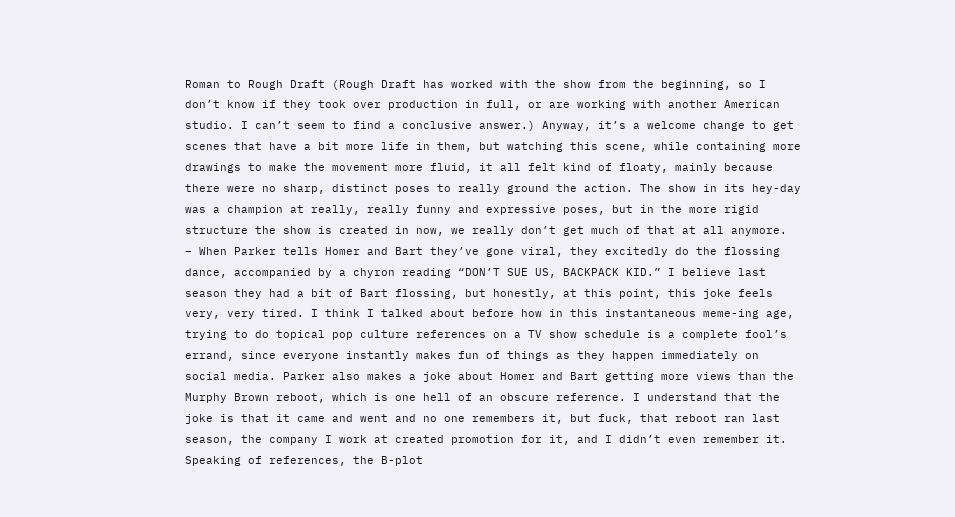Roman to Rough Draft (Rough Draft has worked with the show from the beginning, so I don’t know if they took over production in full, or are working with another American studio. I can’t seem to find a conclusive answer.) Anyway, it’s a welcome change to get scenes that have a bit more life in them, but watching this scene, while containing more drawings to make the movement more fluid, it all felt kind of floaty, mainly because there were no sharp, distinct poses to really ground the action. The show in its hey-day was a champion at really, really funny and expressive poses, but in the more rigid structure the show is created in now, we really don’t get much of that at all anymore.
– When Parker tells Homer and Bart they’ve gone viral, they excitedly do the flossing dance, accompanied by a chyron reading “DON’T SUE US, BACKPACK KID.” I believe last season they had a bit of Bart flossing, but honestly, at this point, this joke feels very, very tired. I think I talked about before how in this instantaneous meme-ing age, trying to do topical pop culture references on a TV show schedule is a complete fool’s errand, since everyone instantly makes fun of things as they happen immediately on social media. Parker also makes a joke about Homer and Bart getting more views than the Murphy Brown reboot, which is one hell of an obscure reference. I understand that the joke is that it came and went and no one remembers it, but fuck, that reboot ran last season, the company I work at created promotion for it, and I didn’t even remember it.
Speaking of references, the B-plot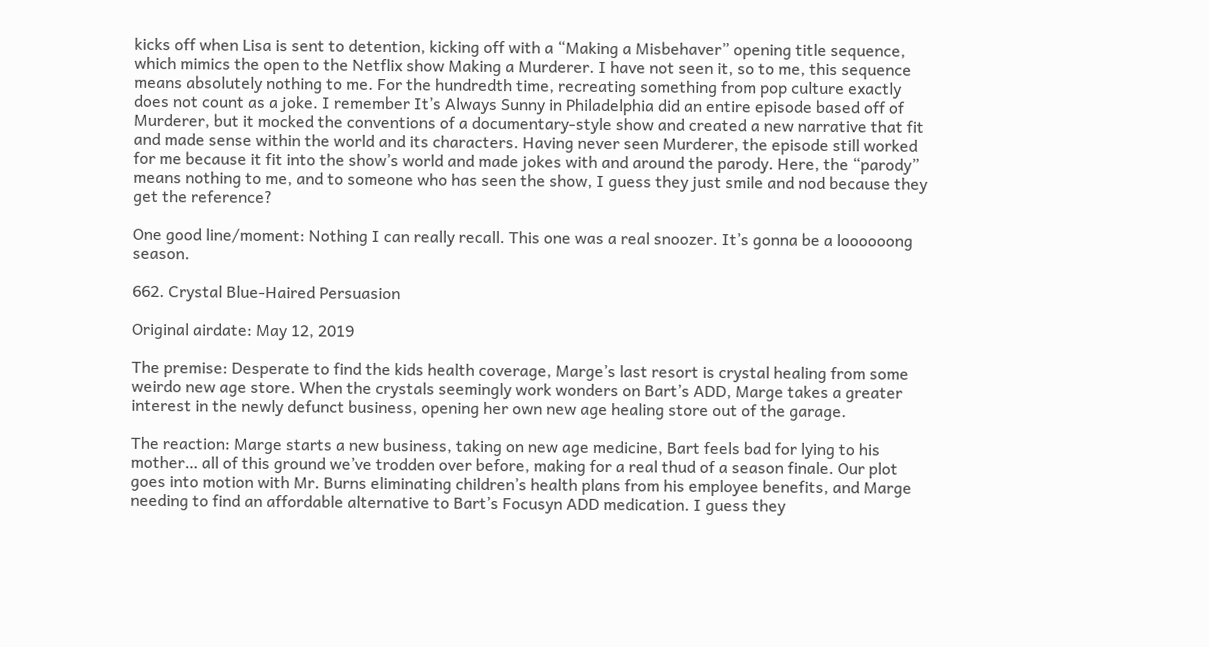kicks off when Lisa is sent to detention, kicking off with a “Making a Misbehaver” opening title sequence, which mimics the open to the Netflix show Making a Murderer. I have not seen it, so to me, this sequence means absolutely nothing to me. For the hundredth time, recreating something from pop culture exactly does not count as a joke. I remember It’s Always Sunny in Philadelphia did an entire episode based off of Murderer, but it mocked the conventions of a documentary-style show and created a new narrative that fit and made sense within the world and its characters. Having never seen Murderer, the episode still worked for me because it fit into the show’s world and made jokes with and around the parody. Here, the “parody” means nothing to me, and to someone who has seen the show, I guess they just smile and nod because they get the reference?

One good line/moment: Nothing I can really recall. This one was a real snoozer. It’s gonna be a loooooong season.

662. Crystal Blue-Haired Persuasion

Original airdate: May 12, 2019

The premise: Desperate to find the kids health coverage, Marge’s last resort is crystal healing from some weirdo new age store. When the crystals seemingly work wonders on Bart’s ADD, Marge takes a greater interest in the newly defunct business, opening her own new age healing store out of the garage.

The reaction: Marge starts a new business, taking on new age medicine, Bart feels bad for lying to his mother… all of this ground we’ve trodden over before, making for a real thud of a season finale. Our plot goes into motion with Mr. Burns eliminating children’s health plans from his employee benefits, and Marge needing to find an affordable alternative to Bart’s Focusyn ADD medication. I guess they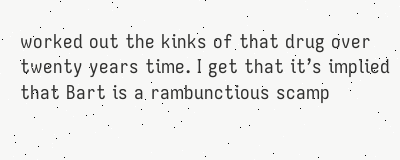worked out the kinks of that drug over twenty years time. I get that it’s implied that Bart is a rambunctious scamp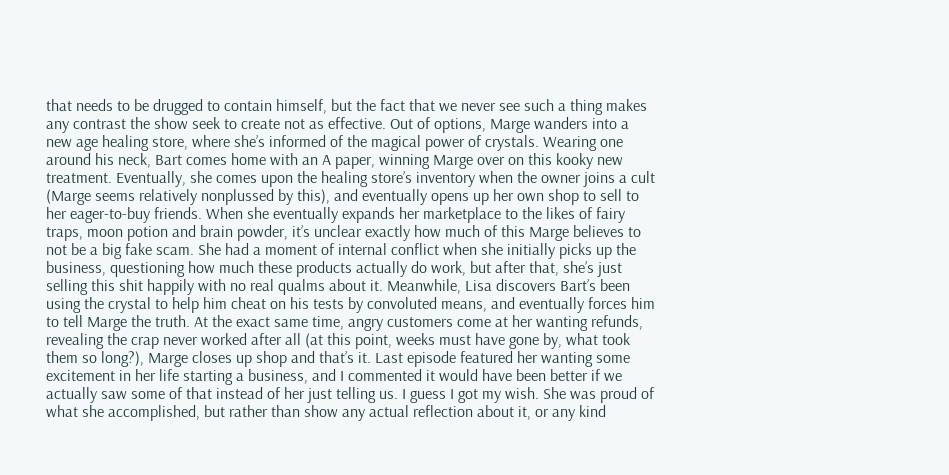that needs to be drugged to contain himself, but the fact that we never see such a thing makes any contrast the show seek to create not as effective. Out of options, Marge wanders into a new age healing store, where she’s informed of the magical power of crystals. Wearing one around his neck, Bart comes home with an A paper, winning Marge over on this kooky new treatment. Eventually, she comes upon the healing store’s inventory when the owner joins a cult (Marge seems relatively nonplussed by this), and eventually opens up her own shop to sell to her eager-to-buy friends. When she eventually expands her marketplace to the likes of fairy traps, moon potion and brain powder, it’s unclear exactly how much of this Marge believes to not be a big fake scam. She had a moment of internal conflict when she initially picks up the business, questioning how much these products actually do work, but after that, she’s just selling this shit happily with no real qualms about it. Meanwhile, Lisa discovers Bart’s been using the crystal to help him cheat on his tests by convoluted means, and eventually forces him to tell Marge the truth. At the exact same time, angry customers come at her wanting refunds, revealing the crap never worked after all (at this point, weeks must have gone by, what took them so long?), Marge closes up shop and that’s it. Last episode featured her wanting some excitement in her life starting a business, and I commented it would have been better if we actually saw some of that instead of her just telling us. I guess I got my wish. She was proud of what she accomplished, but rather than show any actual reflection about it, or any kind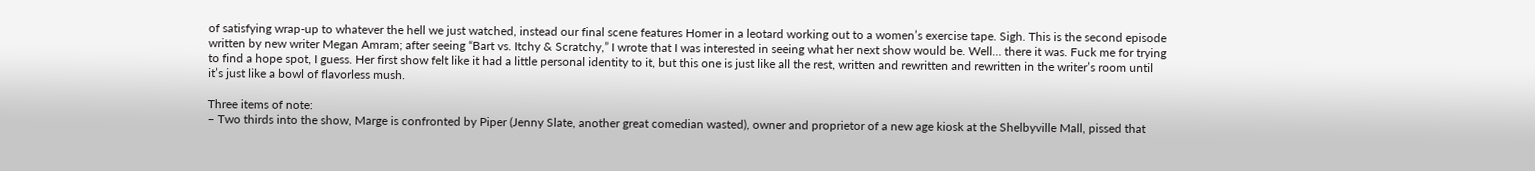of satisfying wrap-up to whatever the hell we just watched, instead our final scene features Homer in a leotard working out to a women’s exercise tape. Sigh. This is the second episode written by new writer Megan Amram; after seeing “Bart vs. Itchy & Scratchy,” I wrote that I was interested in seeing what her next show would be. Well… there it was. Fuck me for trying to find a hope spot, I guess. Her first show felt like it had a little personal identity to it, but this one is just like all the rest, written and rewritten and rewritten in the writer’s room until it’s just like a bowl of flavorless mush.

Three items of note:
– Two thirds into the show, Marge is confronted by Piper (Jenny Slate, another great comedian wasted), owner and proprietor of a new age kiosk at the Shelbyville Mall, pissed that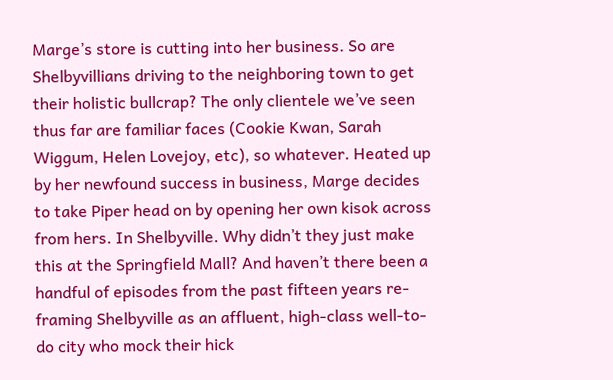Marge’s store is cutting into her business. So are Shelbyvillians driving to the neighboring town to get their holistic bullcrap? The only clientele we’ve seen thus far are familiar faces (Cookie Kwan, Sarah Wiggum, Helen Lovejoy, etc), so whatever. Heated up by her newfound success in business, Marge decides to take Piper head on by opening her own kisok across from hers. In Shelbyville. Why didn’t they just make this at the Springfield Mall? And haven’t there been a handful of episodes from the past fifteen years re-framing Shelbyville as an affluent, high-class well-to-do city who mock their hick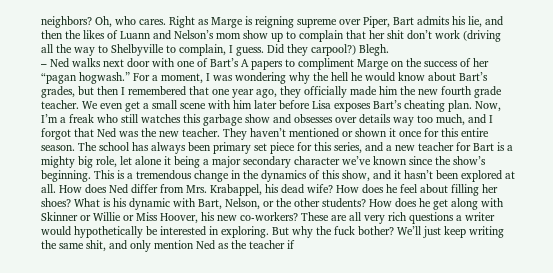neighbors? Oh, who cares. Right as Marge is reigning supreme over Piper, Bart admits his lie, and then the likes of Luann and Nelson’s mom show up to complain that her shit don’t work (driving all the way to Shelbyville to complain, I guess. Did they carpool?) Blegh.
– Ned walks next door with one of Bart’s A papers to compliment Marge on the success of her “pagan hogwash.” For a moment, I was wondering why the hell he would know about Bart’s grades, but then I remembered that one year ago, they officially made him the new fourth grade teacher. We even get a small scene with him later before Lisa exposes Bart’s cheating plan. Now, I’m a freak who still watches this garbage show and obsesses over details way too much, and I forgot that Ned was the new teacher. They haven’t mentioned or shown it once for this entire season. The school has always been primary set piece for this series, and a new teacher for Bart is a mighty big role, let alone it being a major secondary character we’ve known since the show’s beginning. This is a tremendous change in the dynamics of this show, and it hasn’t been explored at all. How does Ned differ from Mrs. Krabappel, his dead wife? How does he feel about filling her shoes? What is his dynamic with Bart, Nelson, or the other students? How does he get along with Skinner or Willie or Miss Hoover, his new co-workers? These are all very rich questions a writer would hypothetically be interested in exploring. But why the fuck bother? We’ll just keep writing the same shit, and only mention Ned as the teacher if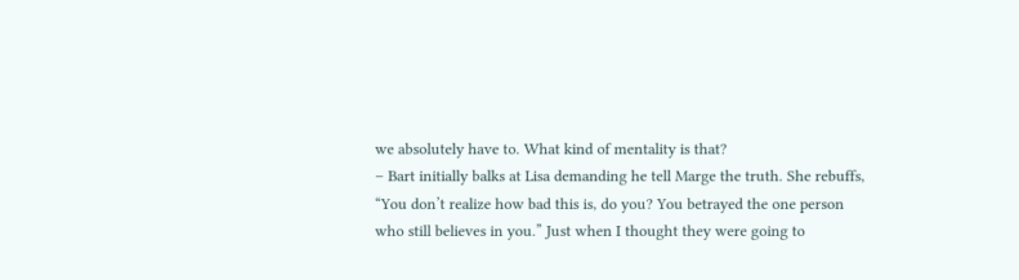we absolutely have to. What kind of mentality is that?
– Bart initially balks at Lisa demanding he tell Marge the truth. She rebuffs, “You don’t realize how bad this is, do you? You betrayed the one person who still believes in you.” Just when I thought they were going to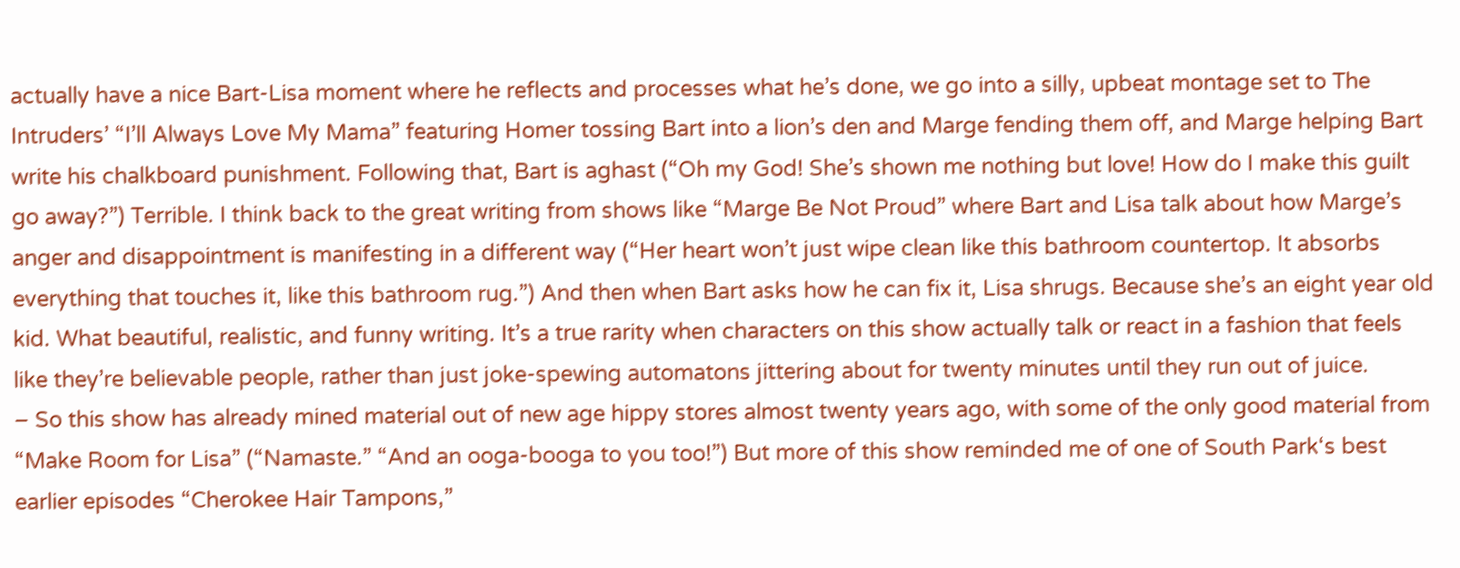actually have a nice Bart-Lisa moment where he reflects and processes what he’s done, we go into a silly, upbeat montage set to The Intruders’ “I’ll Always Love My Mama” featuring Homer tossing Bart into a lion’s den and Marge fending them off, and Marge helping Bart write his chalkboard punishment. Following that, Bart is aghast (“Oh my God! She’s shown me nothing but love! How do I make this guilt go away?”) Terrible. I think back to the great writing from shows like “Marge Be Not Proud” where Bart and Lisa talk about how Marge’s anger and disappointment is manifesting in a different way (“Her heart won’t just wipe clean like this bathroom countertop. It absorbs everything that touches it, like this bathroom rug.”) And then when Bart asks how he can fix it, Lisa shrugs. Because she’s an eight year old kid. What beautiful, realistic, and funny writing. It’s a true rarity when characters on this show actually talk or react in a fashion that feels like they’re believable people, rather than just joke-spewing automatons jittering about for twenty minutes until they run out of juice.
– So this show has already mined material out of new age hippy stores almost twenty years ago, with some of the only good material from “Make Room for Lisa” (“Namaste.” “And an ooga-booga to you too!”) But more of this show reminded me of one of South Park‘s best earlier episodes “Cherokee Hair Tampons,”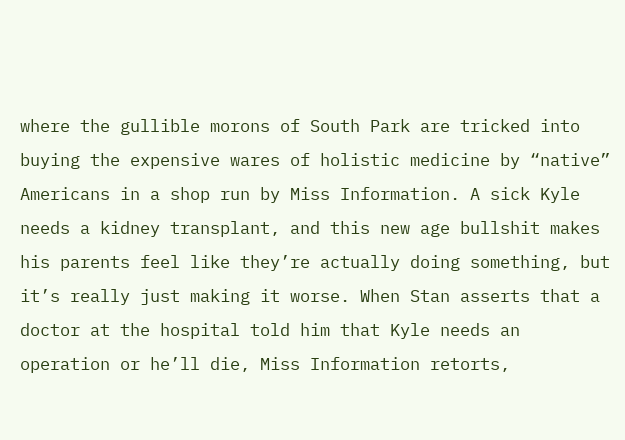where the gullible morons of South Park are tricked into buying the expensive wares of holistic medicine by “native” Americans in a shop run by Miss Information. A sick Kyle needs a kidney transplant, and this new age bullshit makes his parents feel like they’re actually doing something, but it’s really just making it worse. When Stan asserts that a doctor at the hospital told him that Kyle needs an operation or he’ll die, Miss Information retorts,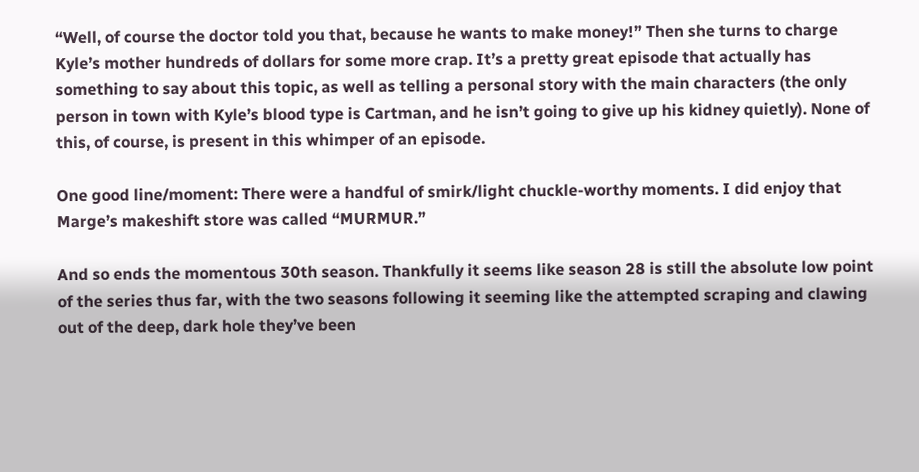“Well, of course the doctor told you that, because he wants to make money!” Then she turns to charge Kyle’s mother hundreds of dollars for some more crap. It’s a pretty great episode that actually has something to say about this topic, as well as telling a personal story with the main characters (the only person in town with Kyle’s blood type is Cartman, and he isn’t going to give up his kidney quietly). None of this, of course, is present in this whimper of an episode.

One good line/moment: There were a handful of smirk/light chuckle-worthy moments. I did enjoy that Marge’s makeshift store was called “MURMUR.”

And so ends the momentous 30th season. Thankfully it seems like season 28 is still the absolute low point of the series thus far, with the two seasons following it seeming like the attempted scraping and clawing out of the deep, dark hole they’ve been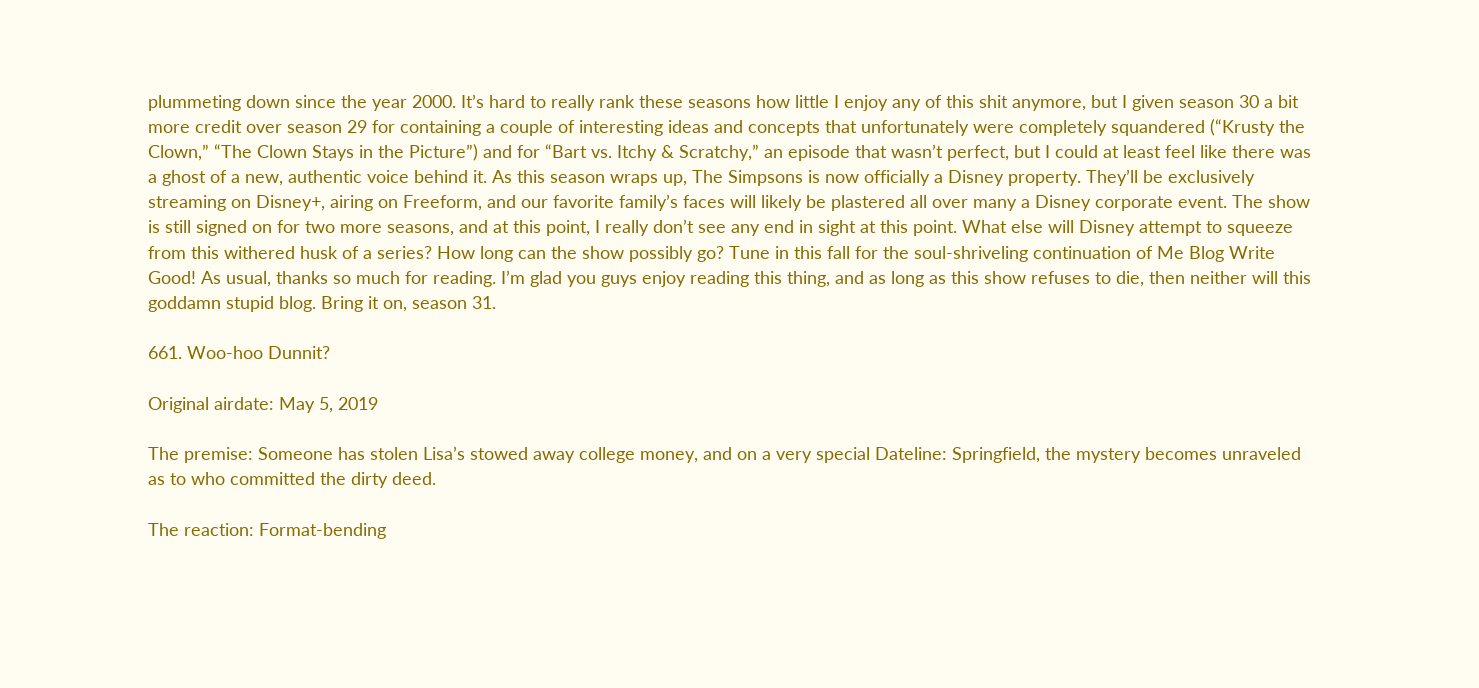plummeting down since the year 2000. It’s hard to really rank these seasons how little I enjoy any of this shit anymore, but I given season 30 a bit more credit over season 29 for containing a couple of interesting ideas and concepts that unfortunately were completely squandered (“Krusty the Clown,” “The Clown Stays in the Picture”) and for “Bart vs. Itchy & Scratchy,” an episode that wasn’t perfect, but I could at least feel like there was a ghost of a new, authentic voice behind it. As this season wraps up, The Simpsons is now officially a Disney property. They’ll be exclusively streaming on Disney+, airing on Freeform, and our favorite family’s faces will likely be plastered all over many a Disney corporate event. The show is still signed on for two more seasons, and at this point, I really don’t see any end in sight at this point. What else will Disney attempt to squeeze from this withered husk of a series? How long can the show possibly go? Tune in this fall for the soul-shriveling continuation of Me Blog Write Good! As usual, thanks so much for reading. I’m glad you guys enjoy reading this thing, and as long as this show refuses to die, then neither will this goddamn stupid blog. Bring it on, season 31.

661. Woo-hoo Dunnit?

Original airdate: May 5, 2019

The premise: Someone has stolen Lisa’s stowed away college money, and on a very special Dateline: Springfield, the mystery becomes unraveled as to who committed the dirty deed.

The reaction: Format-bending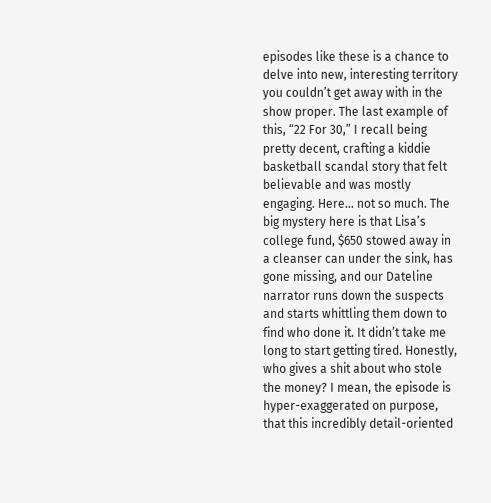episodes like these is a chance to delve into new, interesting territory you couldn’t get away with in the show proper. The last example of this, “22 For 30,” I recall being pretty decent, crafting a kiddie basketball scandal story that felt believable and was mostly engaging. Here… not so much. The big mystery here is that Lisa’s college fund, $650 stowed away in a cleanser can under the sink, has gone missing, and our Dateline narrator runs down the suspects and starts whittling them down to find who done it. It didn’t take me long to start getting tired. Honestly, who gives a shit about who stole the money? I mean, the episode is hyper-exaggerated on purpose, that this incredibly detail-oriented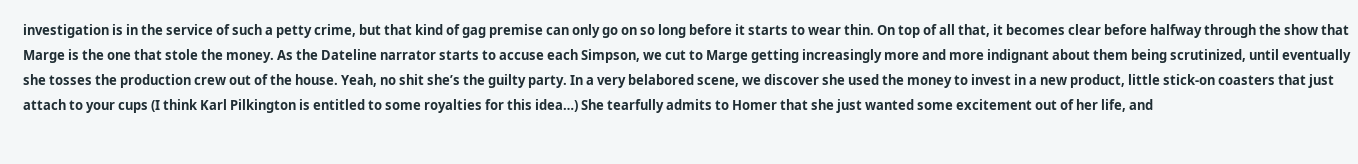investigation is in the service of such a petty crime, but that kind of gag premise can only go on so long before it starts to wear thin. On top of all that, it becomes clear before halfway through the show that Marge is the one that stole the money. As the Dateline narrator starts to accuse each Simpson, we cut to Marge getting increasingly more and more indignant about them being scrutinized, until eventually she tosses the production crew out of the house. Yeah, no shit she’s the guilty party. In a very belabored scene, we discover she used the money to invest in a new product, little stick-on coasters that just attach to your cups (I think Karl Pilkington is entitled to some royalties for this idea…) She tearfully admits to Homer that she just wanted some excitement out of her life, and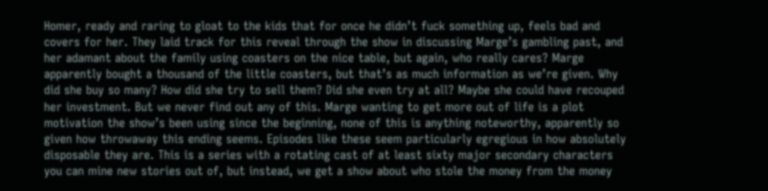Homer, ready and raring to gloat to the kids that for once he didn’t fuck something up, feels bad and covers for her. They laid track for this reveal through the show in discussing Marge’s gambling past, and her adamant about the family using coasters on the nice table, but again, who really cares? Marge apparently bought a thousand of the little coasters, but that’s as much information as we’re given. Why did she buy so many? How did she try to sell them? Did she even try at all? Maybe she could have recouped her investment. But we never find out any of this. Marge wanting to get more out of life is a plot motivation the show’s been using since the beginning, none of this is anything noteworthy, apparently so given how throwaway this ending seems. Episodes like these seem particularly egregious in how absolutely disposable they are. This is a series with a rotating cast of at least sixty major secondary characters you can mine new stories out of, but instead, we get a show about who stole the money from the money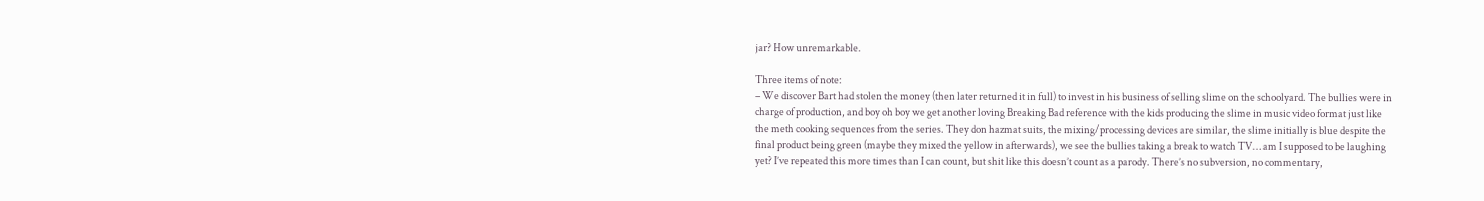jar? How unremarkable.

Three items of note:
– We discover Bart had stolen the money (then later returned it in full) to invest in his business of selling slime on the schoolyard. The bullies were in charge of production, and boy oh boy we get another loving Breaking Bad reference with the kids producing the slime in music video format just like the meth cooking sequences from the series. They don hazmat suits, the mixing/processing devices are similar, the slime initially is blue despite the final product being green (maybe they mixed the yellow in afterwards), we see the bullies taking a break to watch TV… am I supposed to be laughing yet? I’ve repeated this more times than I can count, but shit like this doesn’t count as a parody. There’s no subversion, no commentary,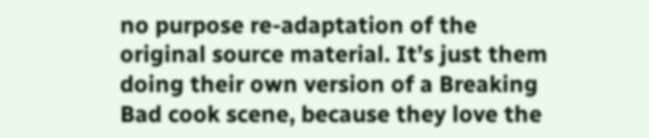no purpose re-adaptation of the original source material. It’s just them doing their own version of a Breaking Bad cook scene, because they love the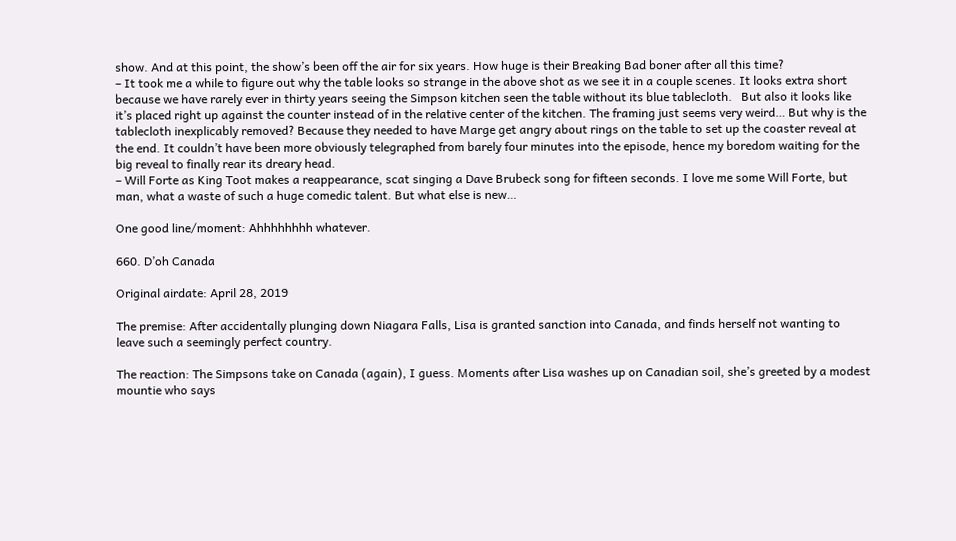show. And at this point, the show’s been off the air for six years. How huge is their Breaking Bad boner after all this time?
– It took me a while to figure out why the table looks so strange in the above shot as we see it in a couple scenes. It looks extra short because we have rarely ever in thirty years seeing the Simpson kitchen seen the table without its blue tablecloth.   But also it looks like it’s placed right up against the counter instead of in the relative center of the kitchen. The framing just seems very weird… But why is the tablecloth inexplicably removed? Because they needed to have Marge get angry about rings on the table to set up the coaster reveal at the end. It couldn’t have been more obviously telegraphed from barely four minutes into the episode, hence my boredom waiting for the big reveal to finally rear its dreary head.
– Will Forte as King Toot makes a reappearance, scat singing a Dave Brubeck song for fifteen seconds. I love me some Will Forte, but man, what a waste of such a huge comedic talent. But what else is new…

One good line/moment: Ahhhhhhhh whatever.

660. D’oh Canada

Original airdate: April 28, 2019

The premise: After accidentally plunging down Niagara Falls, Lisa is granted sanction into Canada, and finds herself not wanting to leave such a seemingly perfect country.

The reaction: The Simpsons take on Canada (again), I guess. Moments after Lisa washes up on Canadian soil, she’s greeted by a modest mountie who says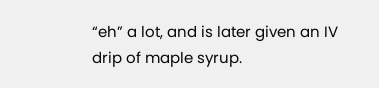“eh” a lot, and is later given an IV drip of maple syrup.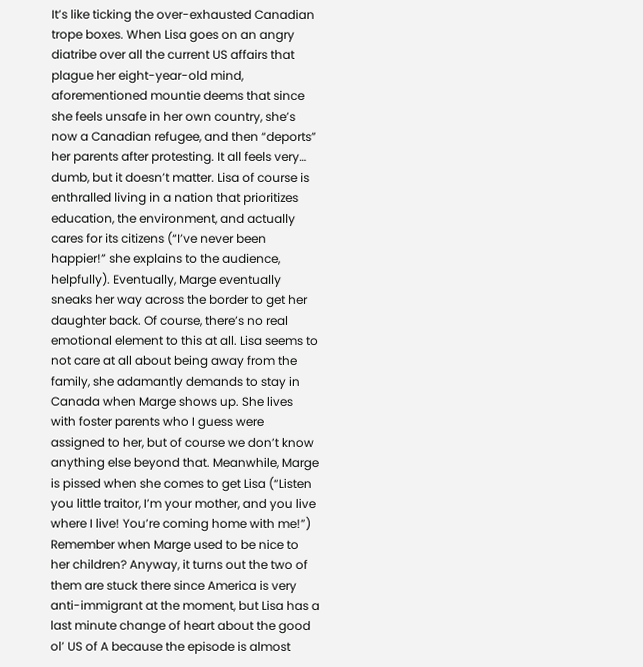It’s like ticking the over-exhausted Canadian trope boxes. When Lisa goes on an angry diatribe over all the current US affairs that plague her eight-year-old mind, aforementioned mountie deems that since she feels unsafe in her own country, she’s now a Canadian refugee, and then “deports” her parents after protesting. It all feels very… dumb, but it doesn’t matter. Lisa of course is enthralled living in a nation that prioritizes education, the environment, and actually cares for its citizens (“I’ve never been happier!” she explains to the audience, helpfully). Eventually, Marge eventually sneaks her way across the border to get her daughter back. Of course, there’s no real emotional element to this at all. Lisa seems to not care at all about being away from the family, she adamantly demands to stay in Canada when Marge shows up. She lives with foster parents who I guess were assigned to her, but of course we don’t know anything else beyond that. Meanwhile, Marge is pissed when she comes to get Lisa (“Listen you little traitor, I’m your mother, and you live where I live! You’re coming home with me!”) Remember when Marge used to be nice to her children? Anyway, it turns out the two of them are stuck there since America is very anti-immigrant at the moment, but Lisa has a last minute change of heart about the good ol’ US of A because the episode is almost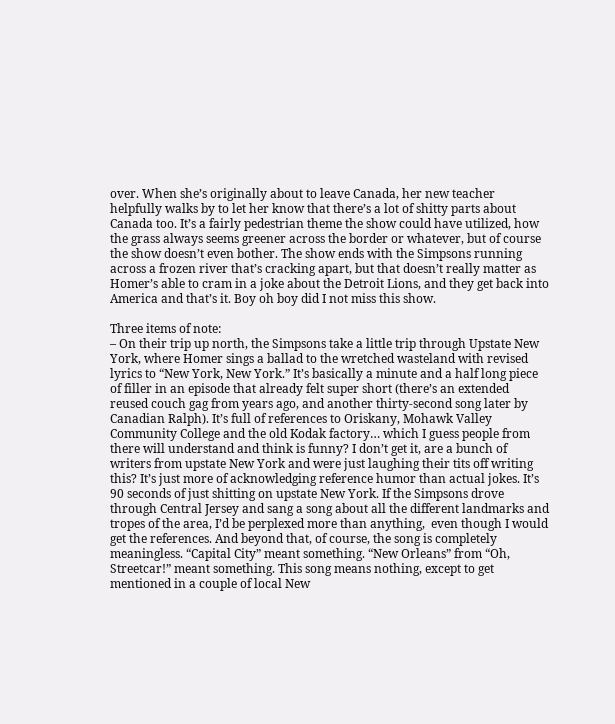over. When she’s originally about to leave Canada, her new teacher helpfully walks by to let her know that there’s a lot of shitty parts about Canada too. It’s a fairly pedestrian theme the show could have utilized, how the grass always seems greener across the border or whatever, but of course the show doesn’t even bother. The show ends with the Simpsons running across a frozen river that’s cracking apart, but that doesn’t really matter as Homer’s able to cram in a joke about the Detroit Lions, and they get back into America and that’s it. Boy oh boy did I not miss this show.

Three items of note:
– On their trip up north, the Simpsons take a little trip through Upstate New York, where Homer sings a ballad to the wretched wasteland with revised lyrics to “New York, New York.” It’s basically a minute and a half long piece of filler in an episode that already felt super short (there’s an extended reused couch gag from years ago, and another thirty-second song later by Canadian Ralph). It’s full of references to Oriskany, Mohawk Valley Community College and the old Kodak factory… which I guess people from there will understand and think is funny? I don’t get it, are a bunch of writers from upstate New York and were just laughing their tits off writing this? It’s just more of acknowledging reference humor than actual jokes. It’s 90 seconds of just shitting on upstate New York. If the Simpsons drove through Central Jersey and sang a song about all the different landmarks and tropes of the area, I’d be perplexed more than anything,  even though I would get the references. And beyond that, of course, the song is completely meaningless. “Capital City” meant something. “New Orleans” from “Oh, Streetcar!” meant something. This song means nothing, except to get mentioned in a couple of local New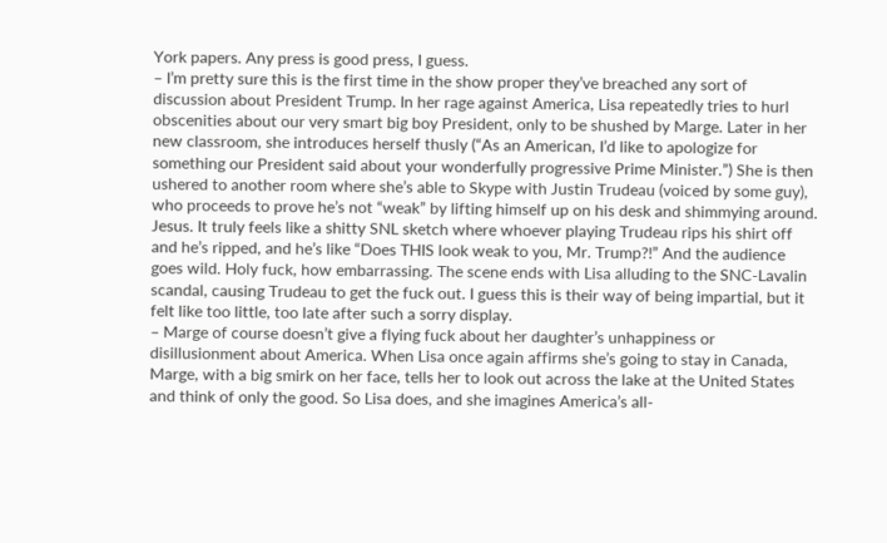York papers. Any press is good press, I guess.
– I’m pretty sure this is the first time in the show proper they’ve breached any sort of discussion about President Trump. In her rage against America, Lisa repeatedly tries to hurl obscenities about our very smart big boy President, only to be shushed by Marge. Later in her new classroom, she introduces herself thusly (“As an American, I’d like to apologize for something our President said about your wonderfully progressive Prime Minister.”) She is then ushered to another room where she’s able to Skype with Justin Trudeau (voiced by some guy), who proceeds to prove he’s not “weak” by lifting himself up on his desk and shimmying around. Jesus. It truly feels like a shitty SNL sketch where whoever playing Trudeau rips his shirt off and he’s ripped, and he’s like “Does THIS look weak to you, Mr. Trump?!” And the audience goes wild. Holy fuck, how embarrassing. The scene ends with Lisa alluding to the SNC-Lavalin scandal, causing Trudeau to get the fuck out. I guess this is their way of being impartial, but it felt like too little, too late after such a sorry display.
– Marge of course doesn’t give a flying fuck about her daughter’s unhappiness or disillusionment about America. When Lisa once again affirms she’s going to stay in Canada, Marge, with a big smirk on her face, tells her to look out across the lake at the United States and think of only the good. So Lisa does, and she imagines America’s all-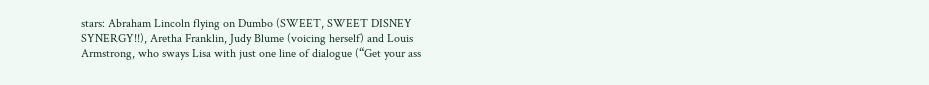stars: Abraham Lincoln flying on Dumbo (SWEET, SWEET DISNEY SYNERGY!!), Aretha Franklin, Judy Blume (voicing herself) and Louis Armstrong, who sways Lisa with just one line of dialogue (“Get your ass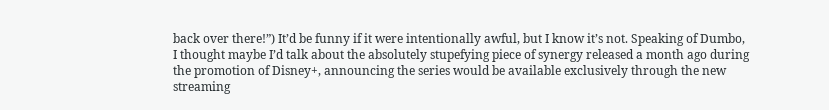back over there!”) It’d be funny if it were intentionally awful, but I know it’s not. Speaking of Dumbo, I thought maybe I’d talk about the absolutely stupefying piece of synergy released a month ago during the promotion of Disney+, announcing the series would be available exclusively through the new streaming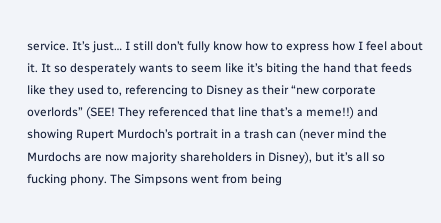service. It’s just… I still don’t fully know how to express how I feel about it. It so desperately wants to seem like it’s biting the hand that feeds like they used to, referencing to Disney as their “new corporate overlords” (SEE! They referenced that line that’s a meme!!) and showing Rupert Murdoch’s portrait in a trash can (never mind the Murdochs are now majority shareholders in Disney), but it’s all so fucking phony. The Simpsons went from being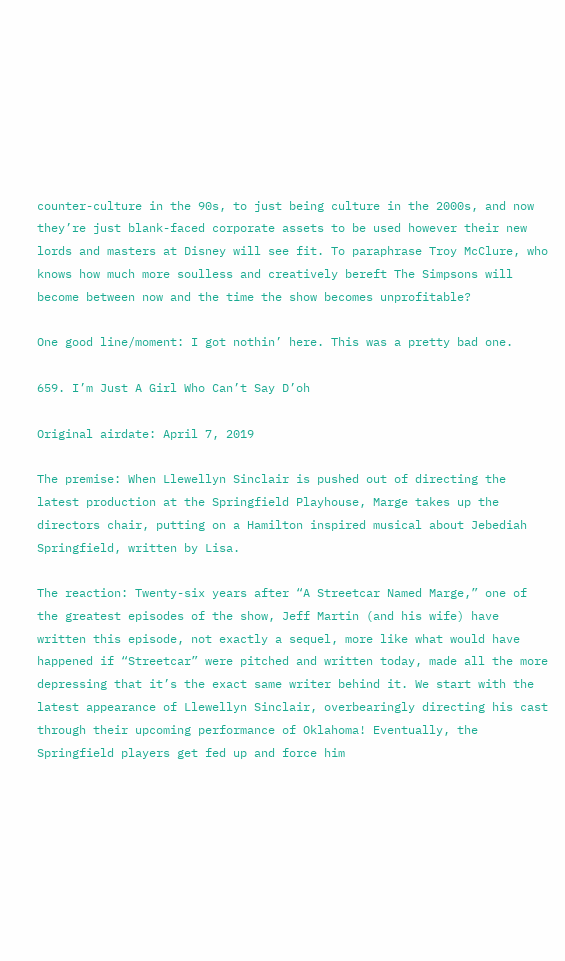counter-culture in the 90s, to just being culture in the 2000s, and now they’re just blank-faced corporate assets to be used however their new lords and masters at Disney will see fit. To paraphrase Troy McClure, who knows how much more soulless and creatively bereft The Simpsons will become between now and the time the show becomes unprofitable?

One good line/moment: I got nothin’ here. This was a pretty bad one.

659. I’m Just A Girl Who Can’t Say D’oh

Original airdate: April 7, 2019

The premise: When Llewellyn Sinclair is pushed out of directing the latest production at the Springfield Playhouse, Marge takes up the directors chair, putting on a Hamilton inspired musical about Jebediah Springfield, written by Lisa.

The reaction: Twenty-six years after “A Streetcar Named Marge,” one of the greatest episodes of the show, Jeff Martin (and his wife) have written this episode, not exactly a sequel, more like what would have happened if “Streetcar” were pitched and written today, made all the more depressing that it’s the exact same writer behind it. We start with the latest appearance of Llewellyn Sinclair, overbearingly directing his cast through their upcoming performance of Oklahoma! Eventually, the Springfield players get fed up and force him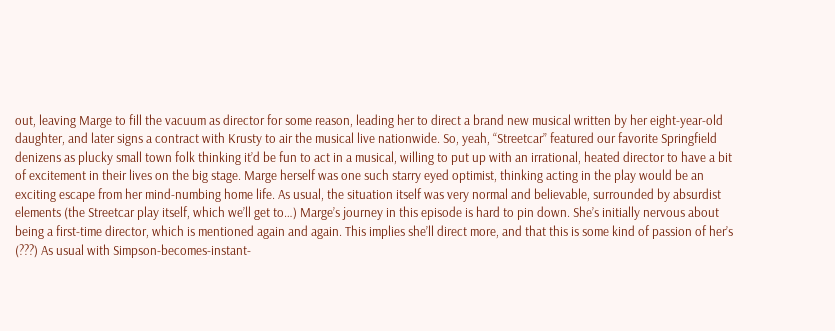out, leaving Marge to fill the vacuum as director for some reason, leading her to direct a brand new musical written by her eight-year-old daughter, and later signs a contract with Krusty to air the musical live nationwide. So, yeah, “Streetcar” featured our favorite Springfield denizens as plucky small town folk thinking it’d be fun to act in a musical, willing to put up with an irrational, heated director to have a bit of excitement in their lives on the big stage. Marge herself was one such starry eyed optimist, thinking acting in the play would be an exciting escape from her mind-numbing home life. As usual, the situation itself was very normal and believable, surrounded by absurdist elements (the Streetcar play itself, which we’ll get to…) Marge’s journey in this episode is hard to pin down. She’s initially nervous about being a first-time director, which is mentioned again and again. This implies she’ll direct more, and that this is some kind of passion of her’s (???) As usual with Simpson-becomes-instant-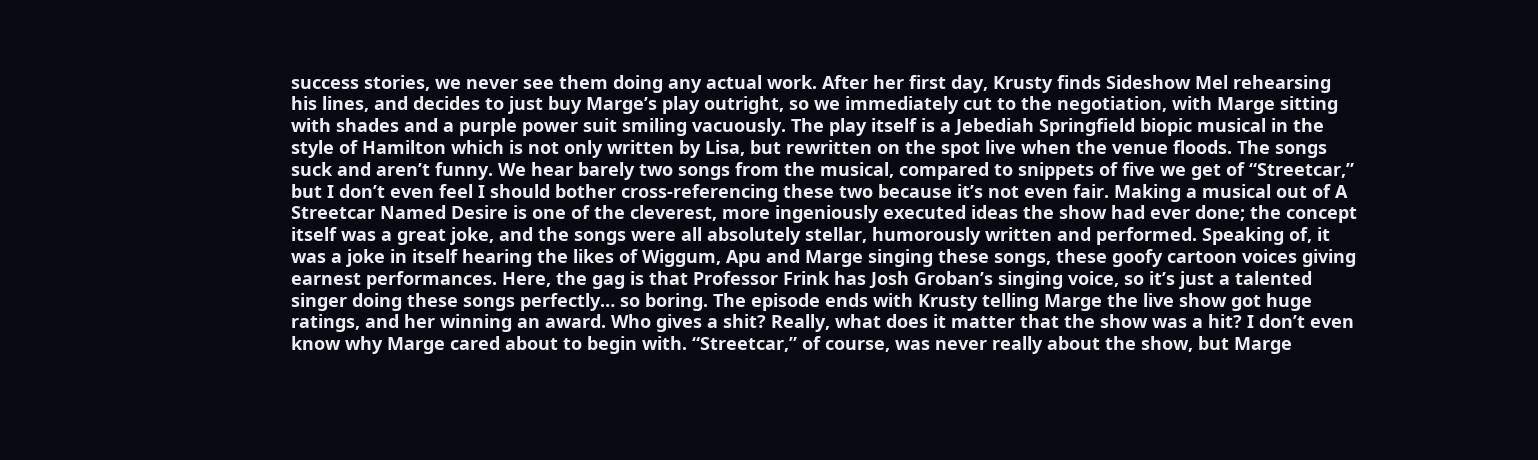success stories, we never see them doing any actual work. After her first day, Krusty finds Sideshow Mel rehearsing his lines, and decides to just buy Marge’s play outright, so we immediately cut to the negotiation, with Marge sitting with shades and a purple power suit smiling vacuously. The play itself is a Jebediah Springfield biopic musical in the style of Hamilton which is not only written by Lisa, but rewritten on the spot live when the venue floods. The songs suck and aren’t funny. We hear barely two songs from the musical, compared to snippets of five we get of “Streetcar,” but I don’t even feel I should bother cross-referencing these two because it’s not even fair. Making a musical out of A Streetcar Named Desire is one of the cleverest, more ingeniously executed ideas the show had ever done; the concept itself was a great joke, and the songs were all absolutely stellar, humorously written and performed. Speaking of, it was a joke in itself hearing the likes of Wiggum, Apu and Marge singing these songs, these goofy cartoon voices giving earnest performances. Here, the gag is that Professor Frink has Josh Groban’s singing voice, so it’s just a talented singer doing these songs perfectly… so boring. The episode ends with Krusty telling Marge the live show got huge ratings, and her winning an award. Who gives a shit? Really, what does it matter that the show was a hit? I don’t even know why Marge cared about to begin with. “Streetcar,” of course, was never really about the show, but Marge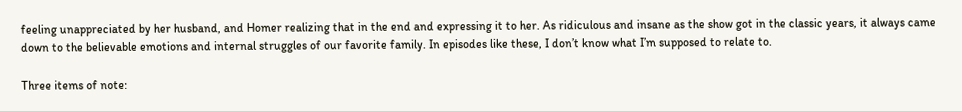feeling unappreciated by her husband, and Homer realizing that in the end and expressing it to her. As ridiculous and insane as the show got in the classic years, it always came down to the believable emotions and internal struggles of our favorite family. In episodes like these, I don’t know what I’m supposed to relate to.

Three items of note: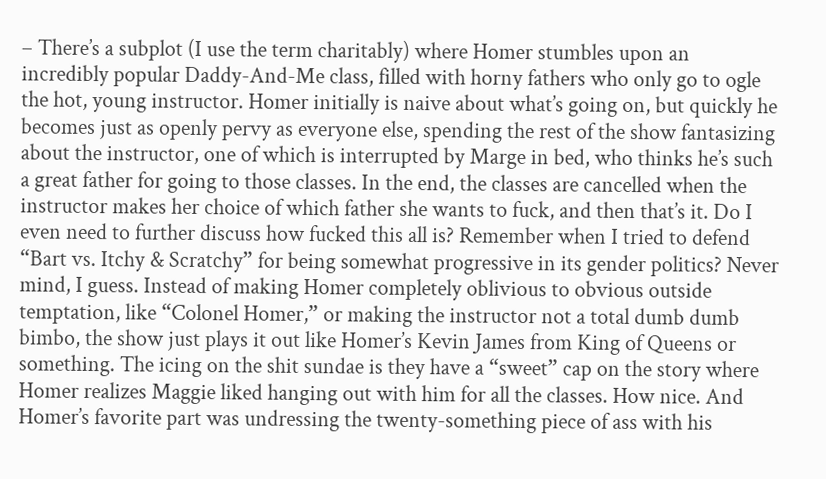– There’s a subplot (I use the term charitably) where Homer stumbles upon an incredibly popular Daddy-And-Me class, filled with horny fathers who only go to ogle the hot, young instructor. Homer initially is naive about what’s going on, but quickly he becomes just as openly pervy as everyone else, spending the rest of the show fantasizing about the instructor, one of which is interrupted by Marge in bed, who thinks he’s such a great father for going to those classes. In the end, the classes are cancelled when the instructor makes her choice of which father she wants to fuck, and then that’s it. Do I even need to further discuss how fucked this all is? Remember when I tried to defend “Bart vs. Itchy & Scratchy” for being somewhat progressive in its gender politics? Never mind, I guess. Instead of making Homer completely oblivious to obvious outside temptation, like “Colonel Homer,” or making the instructor not a total dumb dumb bimbo, the show just plays it out like Homer’s Kevin James from King of Queens or something. The icing on the shit sundae is they have a “sweet” cap on the story where Homer realizes Maggie liked hanging out with him for all the classes. How nice. And Homer’s favorite part was undressing the twenty-something piece of ass with his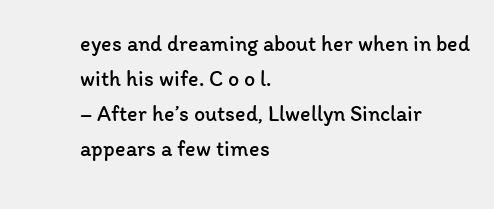eyes and dreaming about her when in bed with his wife. C o o l.
– After he’s outsed, Llwellyn Sinclair appears a few times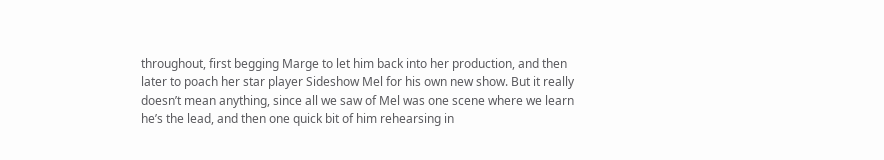throughout, first begging Marge to let him back into her production, and then later to poach her star player Sideshow Mel for his own new show. But it really doesn’t mean anything, since all we saw of Mel was one scene where we learn he’s the lead, and then one quick bit of him rehearsing in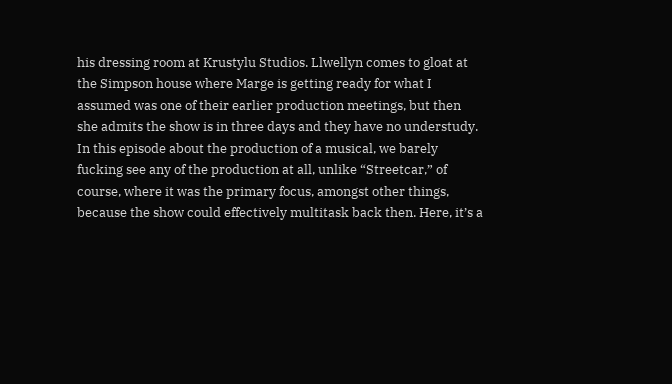his dressing room at Krustylu Studios. Llwellyn comes to gloat at the Simpson house where Marge is getting ready for what I assumed was one of their earlier production meetings, but then she admits the show is in three days and they have no understudy. In this episode about the production of a musical, we barely fucking see any of the production at all, unlike “Streetcar,” of course, where it was the primary focus, amongst other things, because the show could effectively multitask back then. Here, it’s a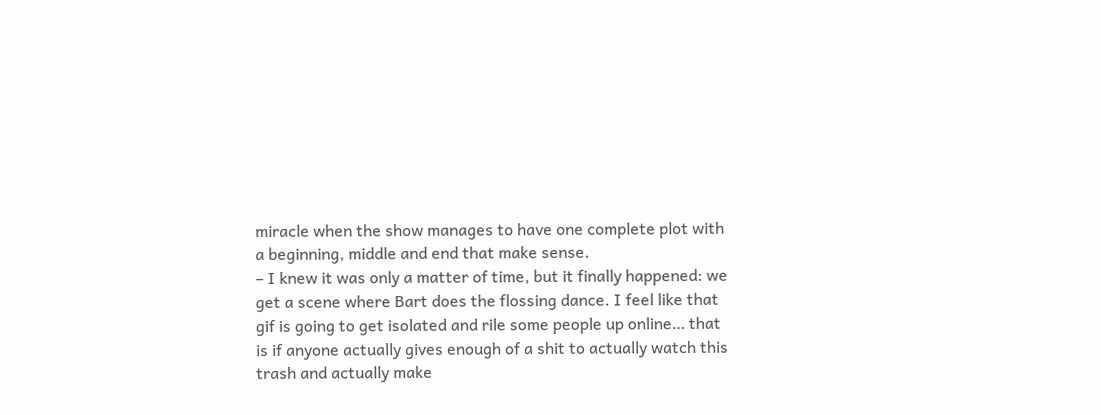miracle when the show manages to have one complete plot with a beginning, middle and end that make sense.
– I knew it was only a matter of time, but it finally happened: we get a scene where Bart does the flossing dance. I feel like that gif is going to get isolated and rile some people up online… that is if anyone actually gives enough of a shit to actually watch this trash and actually make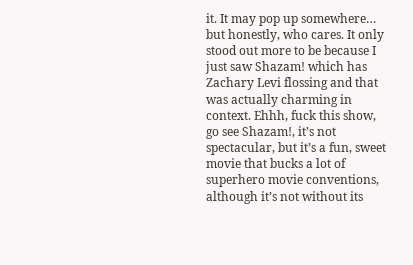it. It may pop up somewhere… but honestly, who cares. It only stood out more to be because I just saw Shazam! which has Zachary Levi flossing and that was actually charming in context. Ehhh, fuck this show, go see Shazam!, it’s not spectacular, but it’s a fun, sweet movie that bucks a lot of superhero movie conventions, although it’s not without its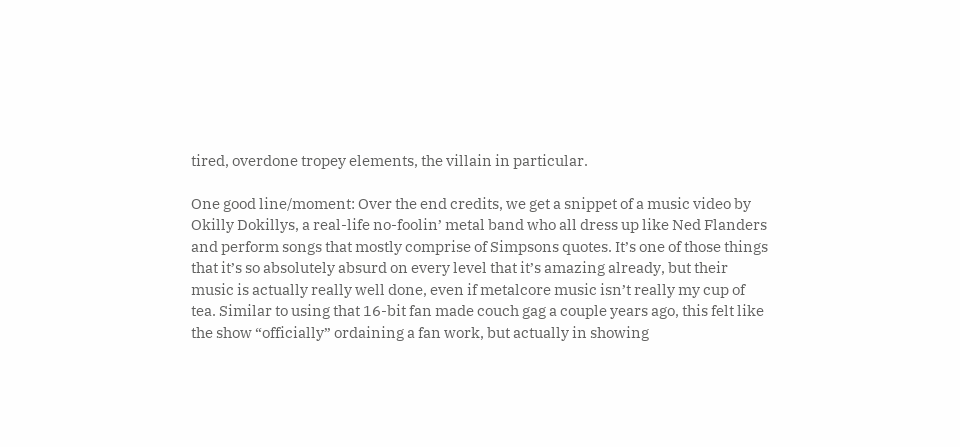tired, overdone tropey elements, the villain in particular.

One good line/moment: Over the end credits, we get a snippet of a music video by Okilly Dokillys, a real-life no-foolin’ metal band who all dress up like Ned Flanders and perform songs that mostly comprise of Simpsons quotes. It’s one of those things that it’s so absolutely absurd on every level that it’s amazing already, but their music is actually really well done, even if metalcore music isn’t really my cup of tea. Similar to using that 16-bit fan made couch gag a couple years ago, this felt like the show “officially” ordaining a fan work, but actually in showing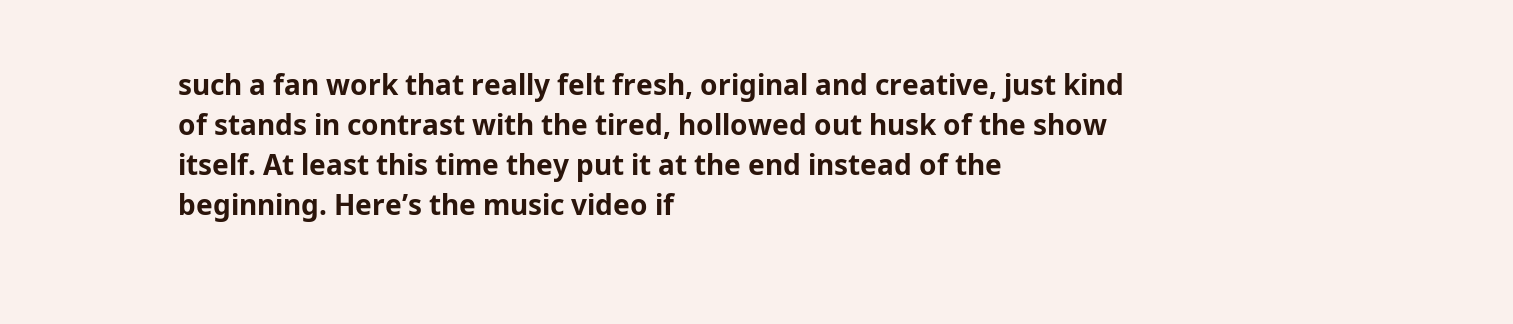such a fan work that really felt fresh, original and creative, just kind of stands in contrast with the tired, hollowed out husk of the show itself. At least this time they put it at the end instead of the beginning. Here’s the music video if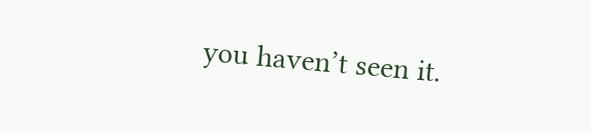you haven’t seen it.